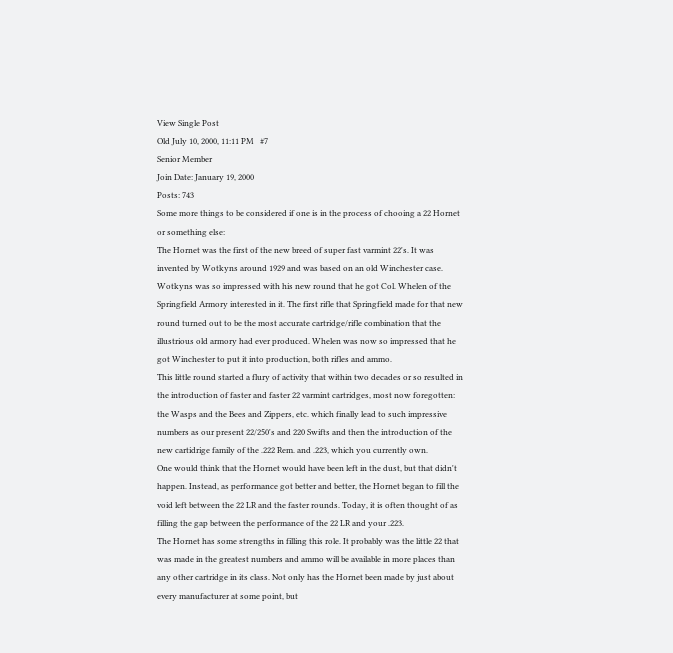View Single Post
Old July 10, 2000, 11:11 PM   #7
Senior Member
Join Date: January 19, 2000
Posts: 743
Some more things to be considered if one is in the process of chooing a 22 Hornet or something else:
The Hornet was the first of the new breed of super fast varmint 22's. It was invented by Wotkyns around 1929 and was based on an old Winchester case. Wotkyns was so impressed with his new round that he got Col. Whelen of the Springfield Armory interested in it. The first rifle that Springfield made for that new round turned out to be the most accurate cartridge/rifle combination that the illustrious old armory had ever produced. Whelen was now so impressed that he got Winchester to put it into production, both rifles and ammo.
This little round started a flury of activity that within two decades or so resulted in the introduction of faster and faster 22 varmint cartridges, most now foregotten: the Wasps and the Bees and Zippers, etc. which finally lead to such impressive numbers as our present 22/250's and 220 Swifts and then the introduction of the new cartidrige family of the .222 Rem. and .223, which you currently own.
One would think that the Hornet would have been left in the dust, but that didn't happen. Instead, as performance got better and better, the Hornet began to fill the void left between the 22 LR and the faster rounds. Today, it is often thought of as filling the gap between the performance of the 22 LR and your .223.
The Hornet has some strengths in filling this role. It probably was the little 22 that was made in the greatest numbers and ammo will be available in more places than any other cartridge in its class. Not only has the Hornet been made by just about every manufacturer at some point, but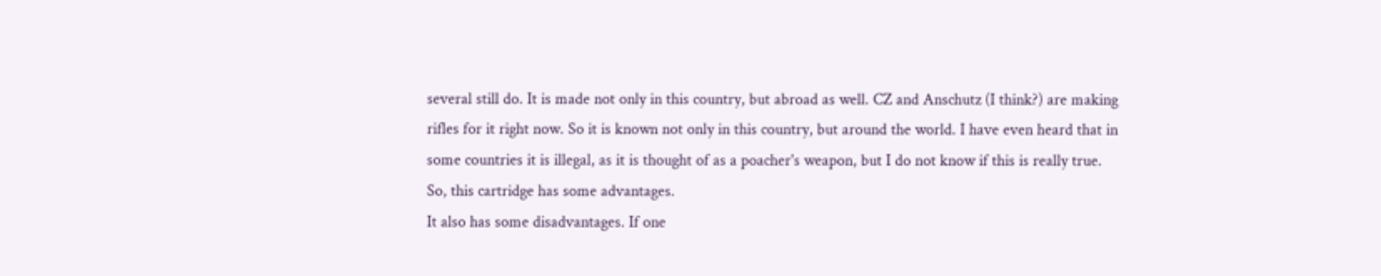several still do. It is made not only in this country, but abroad as well. CZ and Anschutz (I think?) are making rifles for it right now. So it is known not only in this country, but around the world. I have even heard that in some countries it is illegal, as it is thought of as a poacher's weapon, but I do not know if this is really true.
So, this cartridge has some advantages.
It also has some disadvantages. If one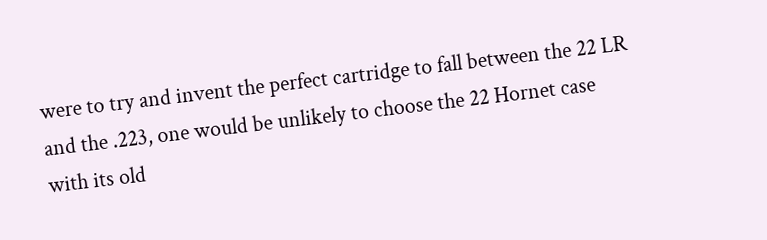were to try and invent the perfect cartridge to fall between the 22 LR and the .223, one would be unlikely to choose the 22 Hornet case with its old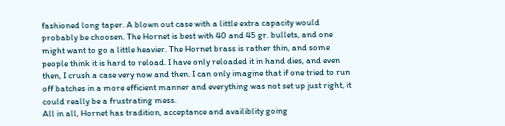fashioned long taper. A blown out case with a little extra capacity would probably be choosen. The Hornet is best with 40 and 45 gr. bullets, and one might want to go a little heavier. The Hornet brass is rather thin, and some people think it is hard to reload. I have only reloaded it in hand dies, and even then, I crush a case very now and then. I can only imagine that if one tried to run off batches in a more efficient manner and everything was not set up just right, it could really be a frustrating mess.
All in all, Hornet has tradition, acceptance and availiblity going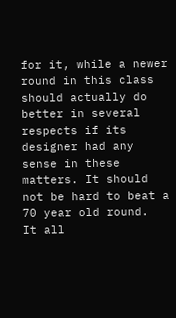for it, while a newer round in this class should actually do better in several respects if its designer had any sense in these matters. It should not be hard to beat a 70 year old round.
It all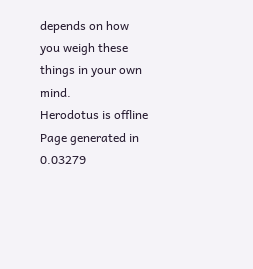depends on how you weigh these things in your own mind.
Herodotus is offline
Page generated in 0.03279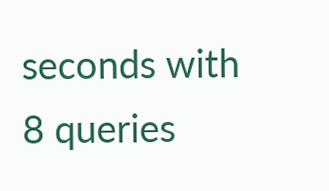seconds with 8 queries